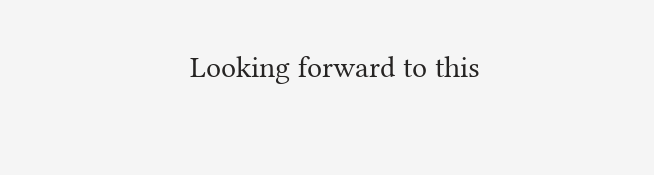Looking forward to this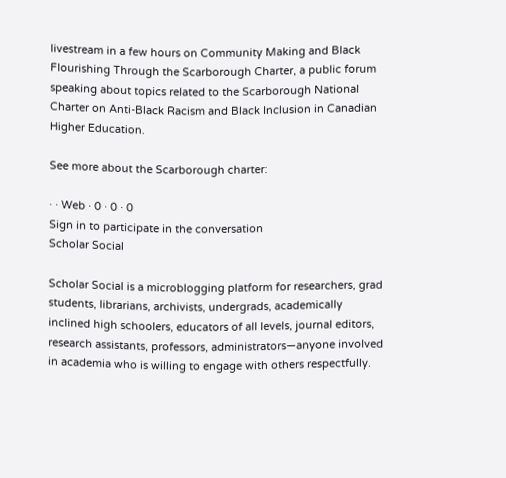livestream in a few hours on Community Making and Black Flourishing Through the Scarborough Charter, a public forum speaking about topics related to the Scarborough National Charter on Anti-Black Racism and Black Inclusion in Canadian Higher Education.

See more about the Scarborough charter:

· · Web · 0 · 0 · 0
Sign in to participate in the conversation
Scholar Social

Scholar Social is a microblogging platform for researchers, grad students, librarians, archivists, undergrads, academically inclined high schoolers, educators of all levels, journal editors, research assistants, professors, administrators—anyone involved in academia who is willing to engage with others respectfully.